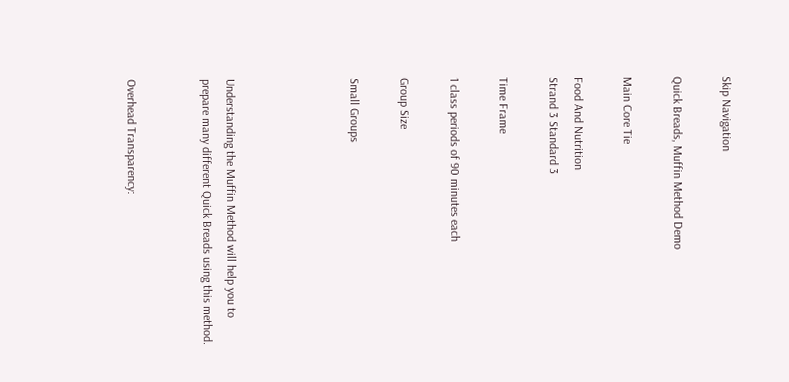Skip Navigation

Quick Breads, Muffin Method Demo

Main Core Tie

Food And Nutrition
Strand 3 Standard 3

Time Frame

1 class periods of 90 minutes each

Group Size

Small Groups




Understanding the Muffin Method will help you to prepare many different Quick Breads using this method.


Overhead Transparency: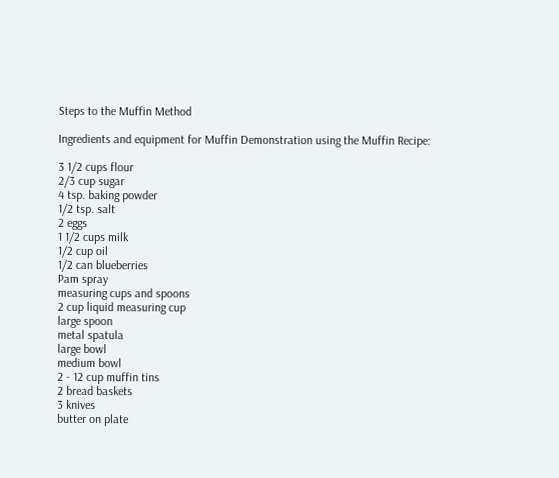Steps to the Muffin Method

Ingredients and equipment for Muffin Demonstration using the Muffin Recipe:

3 1/2 cups flour
2/3 cup sugar
4 tsp. baking powder
1/2 tsp. salt
2 eggs
1 1/2 cups milk
1/2 cup oil
1/2 can blueberries
Pam spray
measuring cups and spoons
2 cup liquid measuring cup
large spoon
metal spatula
large bowl
medium bowl
2 - 12 cup muffin tins
2 bread baskets
3 knives
butter on plate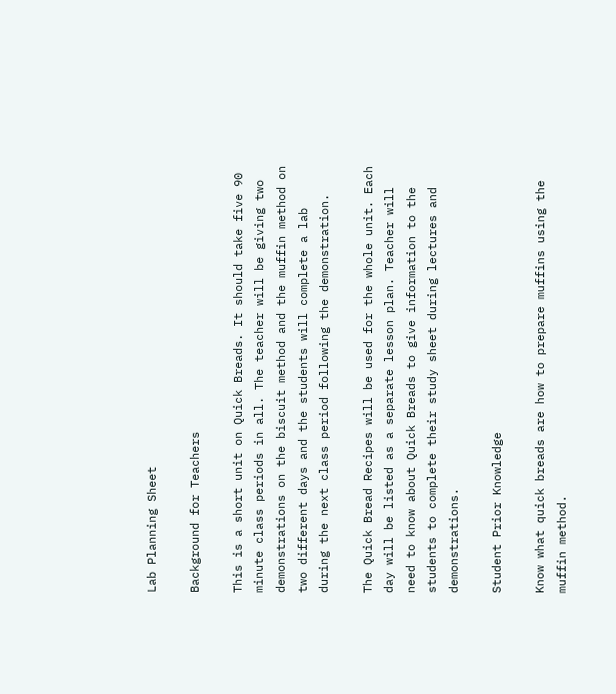Lab Planning Sheet

Background for Teachers

This is a short unit on Quick Breads. It should take five 90 minute class periods in all. The teacher will be giving two demonstrations on the biscuit method and the muffin method on two different days and the students will complete a lab during the next class period following the demonstration.

The Quick Bread Recipes will be used for the whole unit. Each day will be listed as a separate lesson plan. Teacher will need to know about Quick Breads to give information to the students to complete their study sheet during lectures and demonstrations.

Student Prior Knowledge

Know what quick breads are how to prepare muffins using the muffin method.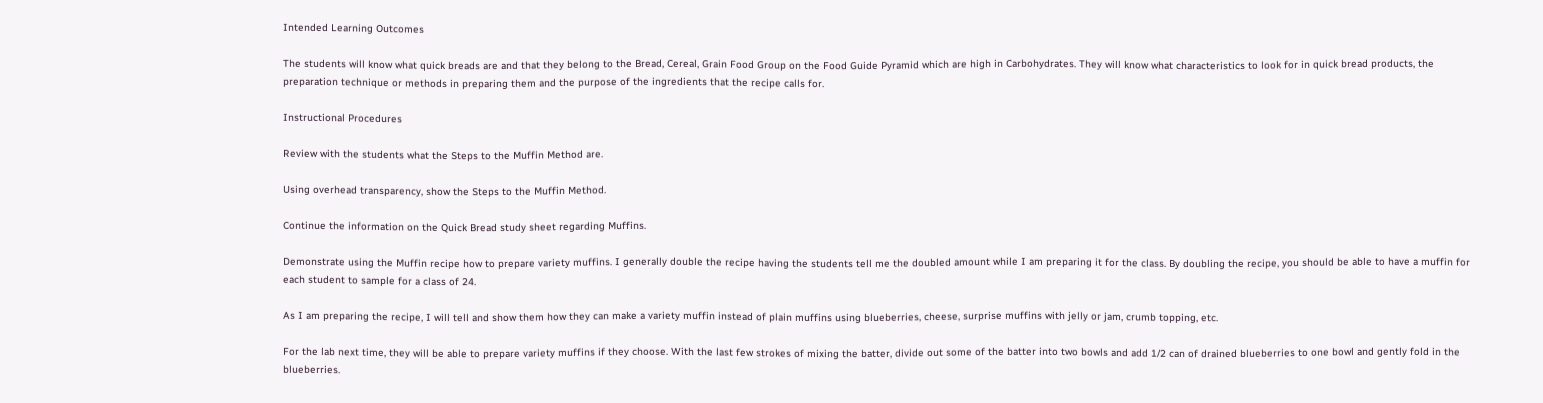Intended Learning Outcomes

The students will know what quick breads are and that they belong to the Bread, Cereal, Grain Food Group on the Food Guide Pyramid which are high in Carbohydrates. They will know what characteristics to look for in quick bread products, the preparation technique or methods in preparing them and the purpose of the ingredients that the recipe calls for.

Instructional Procedures

Review with the students what the Steps to the Muffin Method are.

Using overhead transparency, show the Steps to the Muffin Method.

Continue the information on the Quick Bread study sheet regarding Muffins.

Demonstrate using the Muffin recipe how to prepare variety muffins. I generally double the recipe having the students tell me the doubled amount while I am preparing it for the class. By doubling the recipe, you should be able to have a muffin for each student to sample for a class of 24.

As I am preparing the recipe, I will tell and show them how they can make a variety muffin instead of plain muffins using blueberries, cheese, surprise muffins with jelly or jam, crumb topping, etc.

For the lab next time, they will be able to prepare variety muffins if they choose. With the last few strokes of mixing the batter, divide out some of the batter into two bowls and add 1/2 can of drained blueberries to one bowl and gently fold in the blueberries.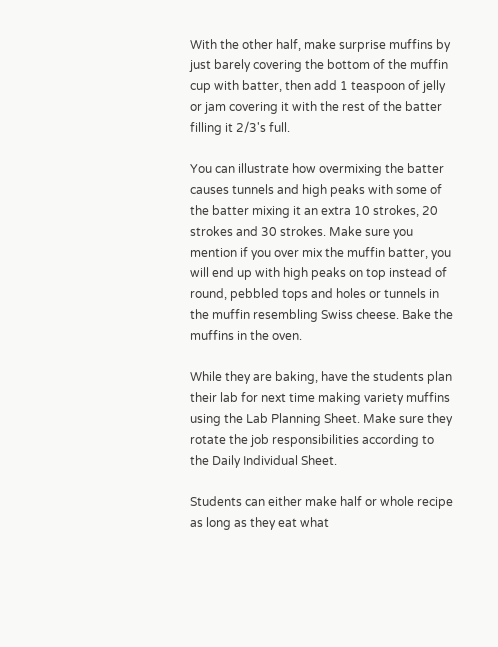With the other half, make surprise muffins by just barely covering the bottom of the muffin cup with batter, then add 1 teaspoon of jelly or jam covering it with the rest of the batter filling it 2/3's full.

You can illustrate how overmixing the batter causes tunnels and high peaks with some of the batter mixing it an extra 10 strokes, 20 strokes and 30 strokes. Make sure you mention if you over mix the muffin batter, you will end up with high peaks on top instead of round, pebbled tops and holes or tunnels in the muffin resembling Swiss cheese. Bake the muffins in the oven.

While they are baking, have the students plan their lab for next time making variety muffins using the Lab Planning Sheet. Make sure they rotate the job responsibilities according to the Daily Individual Sheet.

Students can either make half or whole recipe as long as they eat what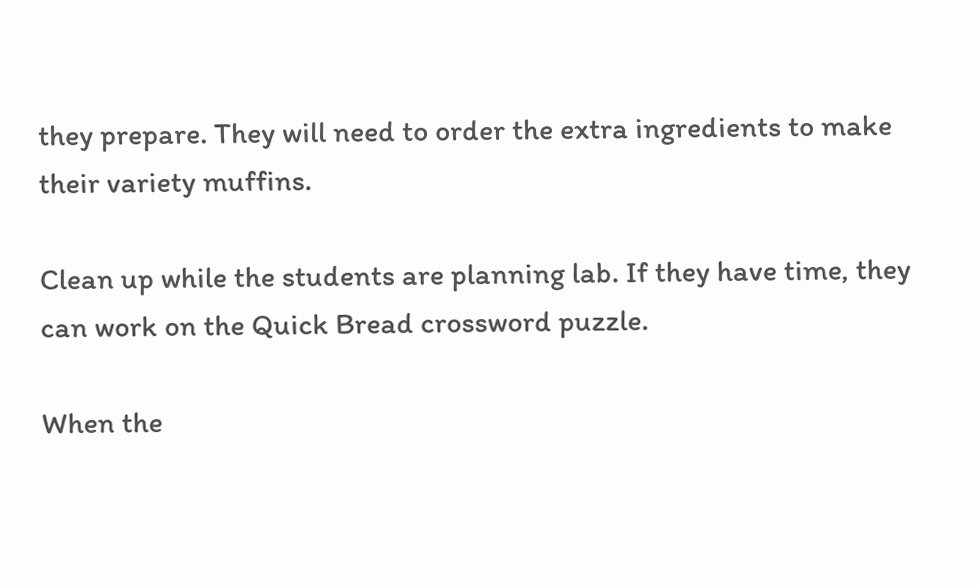they prepare. They will need to order the extra ingredients to make their variety muffins.

Clean up while the students are planning lab. If they have time, they can work on the Quick Bread crossword puzzle.

When the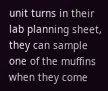unit turns in their lab planning sheet, they can sample one of the muffins when they come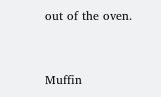out of the oven.


Muffin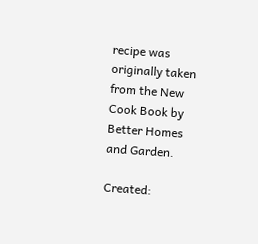recipe was originally taken from the New Cook Book by Better Homes and Garden.

Created: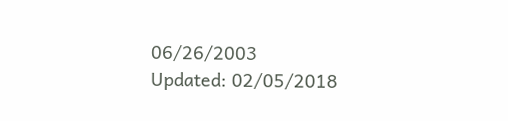06/26/2003
Updated: 02/05/2018